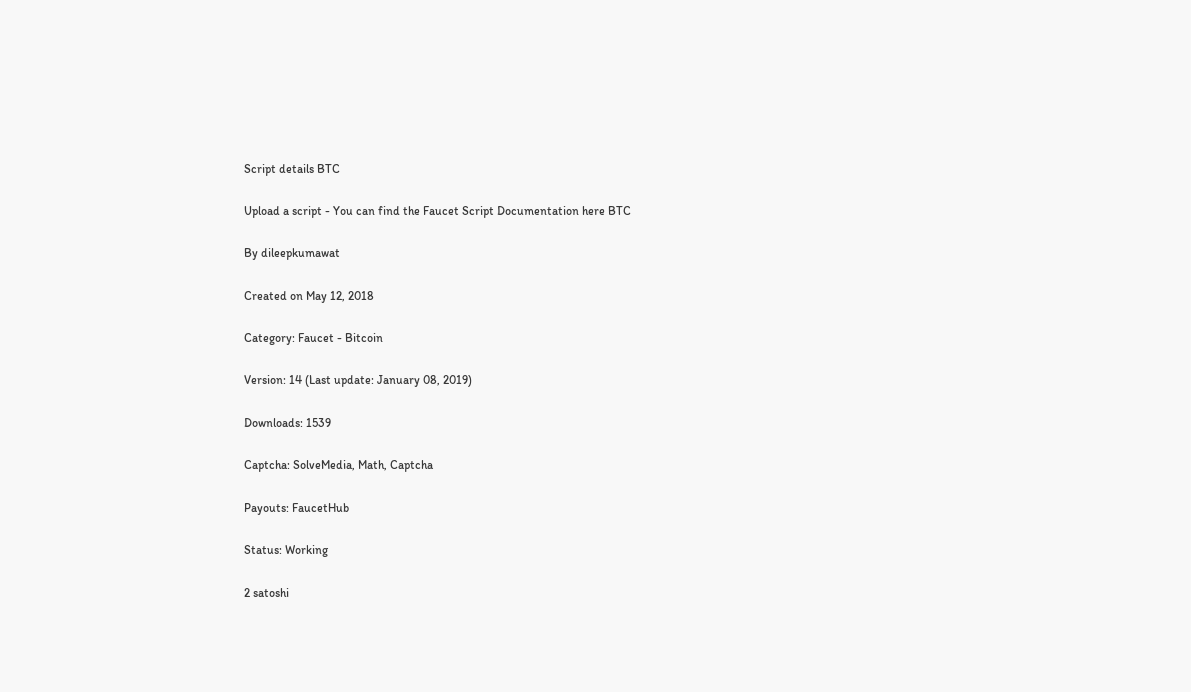Script details BTC

Upload a script - You can find the Faucet Script Documentation here BTC

By dileepkumawat

Created on May 12, 2018

Category: Faucet - Bitcoin

Version: 14 (Last update: January 08, 2019)

Downloads: 1539

Captcha: SolveMedia, Math, Captcha

Payouts: FaucetHub

Status: Working

2 satoshi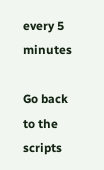every 5 minutes

Go back to the scripts